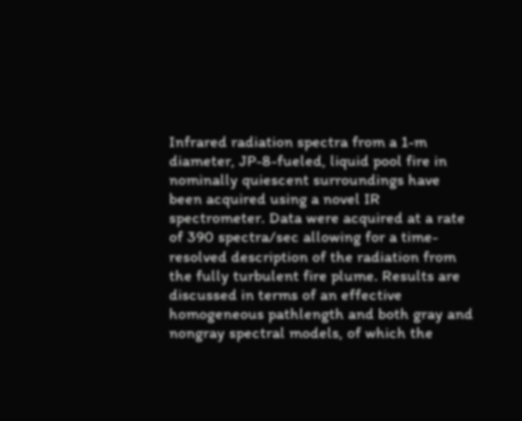Infrared radiation spectra from a 1-m diameter, JP-8-fueled, liquid pool fire in nominally quiescent surroundings have been acquired using a novel IR spectrometer. Data were acquired at a rate of 390 spectra/sec allowing for a time-resolved description of the radiation from the fully turbulent fire plume. Results are discussed in terms of an effective homogeneous pathlength and both gray and nongray spectral models, of which the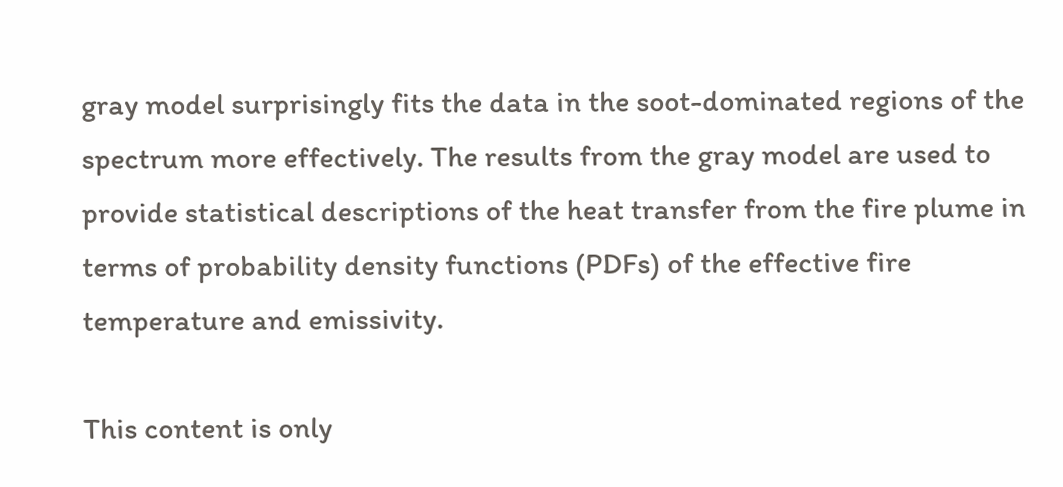gray model surprisingly fits the data in the soot-dominated regions of the spectrum more effectively. The results from the gray model are used to provide statistical descriptions of the heat transfer from the fire plume in terms of probability density functions (PDFs) of the effective fire temperature and emissivity.

This content is only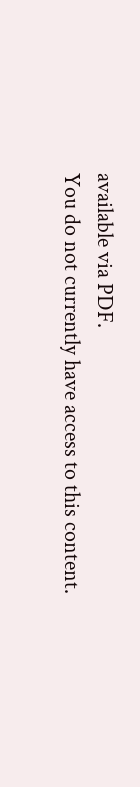available via PDF.
You do not currently have access to this content.